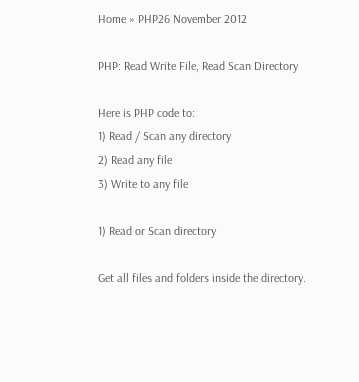Home » PHP26 November 2012

PHP: Read Write File, Read Scan Directory

Here is PHP code to:
1) Read / Scan any directory
2) Read any file
3) Write to any file

1) Read or Scan directory

Get all files and folders inside the directory.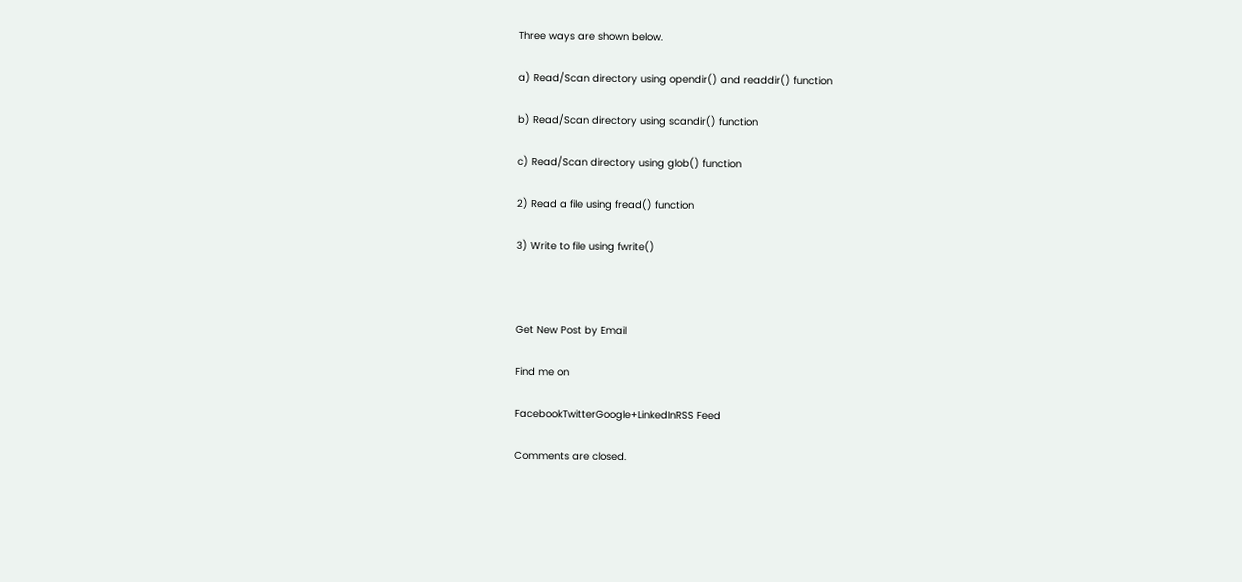Three ways are shown below.

a) Read/Scan directory using opendir() and readdir() function

b) Read/Scan directory using scandir() function

c) Read/Scan directory using glob() function

2) Read a file using fread() function

3) Write to file using fwrite()



Get New Post by Email

Find me on

FacebookTwitterGoogle+LinkedInRSS Feed

Comments are closed.